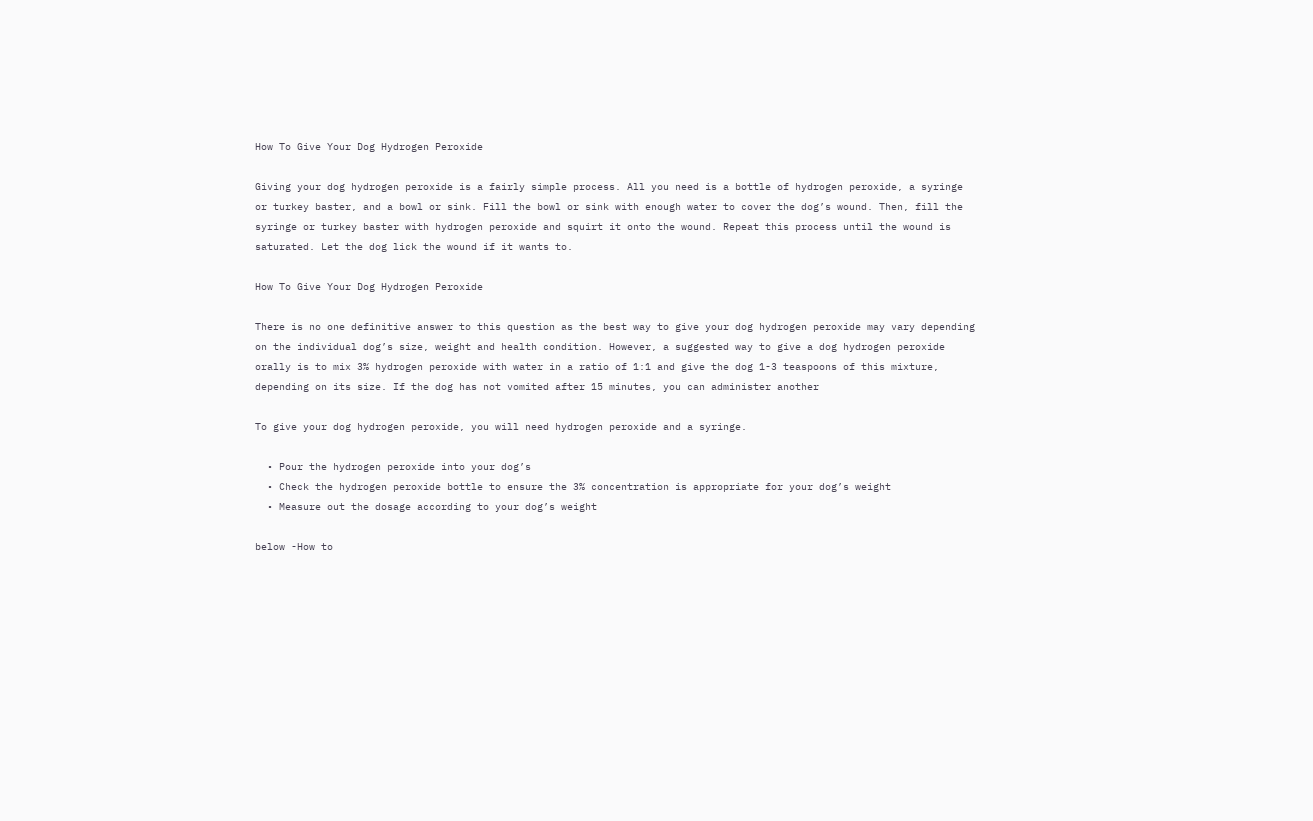How To Give Your Dog Hydrogen Peroxide

Giving your dog hydrogen peroxide is a fairly simple process. All you need is a bottle of hydrogen peroxide, a syringe or turkey baster, and a bowl or sink. Fill the bowl or sink with enough water to cover the dog’s wound. Then, fill the syringe or turkey baster with hydrogen peroxide and squirt it onto the wound. Repeat this process until the wound is saturated. Let the dog lick the wound if it wants to.

How To Give Your Dog Hydrogen Peroxide

There is no one definitive answer to this question as the best way to give your dog hydrogen peroxide may vary depending on the individual dog’s size, weight and health condition. However, a suggested way to give a dog hydrogen peroxide orally is to mix 3% hydrogen peroxide with water in a ratio of 1:1 and give the dog 1-3 teaspoons of this mixture, depending on its size. If the dog has not vomited after 15 minutes, you can administer another

To give your dog hydrogen peroxide, you will need hydrogen peroxide and a syringe.

  • Pour the hydrogen peroxide into your dog’s
  • Check the hydrogen peroxide bottle to ensure the 3% concentration is appropriate for your dog’s weight
  • Measure out the dosage according to your dog’s weight

below -How to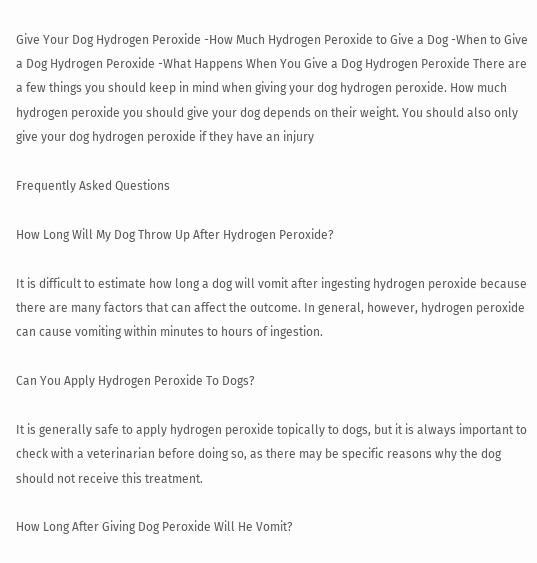Give Your Dog Hydrogen Peroxide -How Much Hydrogen Peroxide to Give a Dog -When to Give a Dog Hydrogen Peroxide -What Happens When You Give a Dog Hydrogen Peroxide There are a few things you should keep in mind when giving your dog hydrogen peroxide. How much hydrogen peroxide you should give your dog depends on their weight. You should also only give your dog hydrogen peroxide if they have an injury

Frequently Asked Questions

How Long Will My Dog Throw Up After Hydrogen Peroxide?

It is difficult to estimate how long a dog will vomit after ingesting hydrogen peroxide because there are many factors that can affect the outcome. In general, however, hydrogen peroxide can cause vomiting within minutes to hours of ingestion.

Can You Apply Hydrogen Peroxide To Dogs?

It is generally safe to apply hydrogen peroxide topically to dogs, but it is always important to check with a veterinarian before doing so, as there may be specific reasons why the dog should not receive this treatment.

How Long After Giving Dog Peroxide Will He Vomit?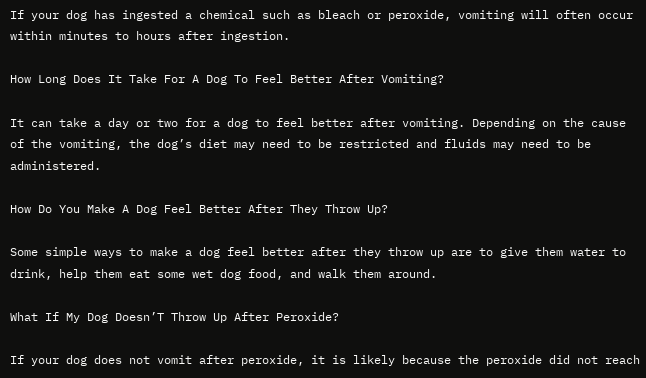If your dog has ingested a chemical such as bleach or peroxide, vomiting will often occur within minutes to hours after ingestion.

How Long Does It Take For A Dog To Feel Better After Vomiting?

It can take a day or two for a dog to feel better after vomiting. Depending on the cause of the vomiting, the dog’s diet may need to be restricted and fluids may need to be administered.

How Do You Make A Dog Feel Better After They Throw Up?

Some simple ways to make a dog feel better after they throw up are to give them water to drink, help them eat some wet dog food, and walk them around.

What If My Dog Doesn’T Throw Up After Peroxide?

If your dog does not vomit after peroxide, it is likely because the peroxide did not reach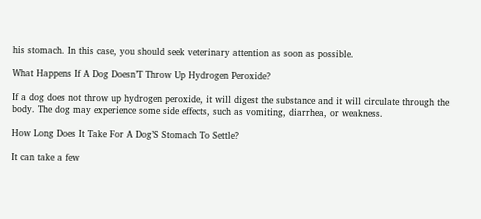his stomach. In this case, you should seek veterinary attention as soon as possible.

What Happens If A Dog Doesn’T Throw Up Hydrogen Peroxide?

If a dog does not throw up hydrogen peroxide, it will digest the substance and it will circulate through the body. The dog may experience some side effects, such as vomiting, diarrhea, or weakness.

How Long Does It Take For A Dog’S Stomach To Settle?

It can take a few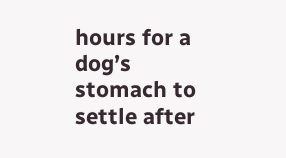hours for a dog’s stomach to settle after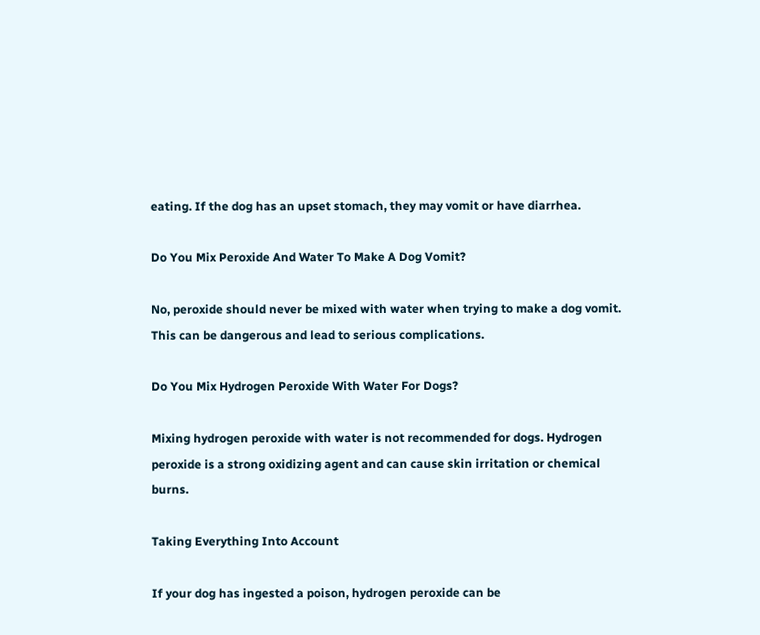eating. If the dog has an upset stomach, they may vomit or have diarrhea.

Do You Mix Peroxide And Water To Make A Dog Vomit?

No, peroxide should never be mixed with water when trying to make a dog vomit. This can be dangerous and lead to serious complications.

Do You Mix Hydrogen Peroxide With Water For Dogs?

Mixing hydrogen peroxide with water is not recommended for dogs. Hydrogen peroxide is a strong oxidizing agent and can cause skin irritation or chemical burns.

Taking Everything Into Account

If your dog has ingested a poison, hydrogen peroxide can be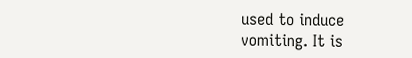used to induce vomiting. It is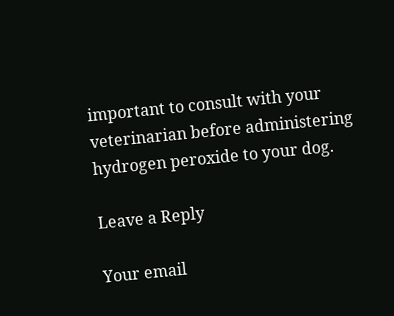important to consult with your veterinarian before administering hydrogen peroxide to your dog.

Leave a Reply

Your email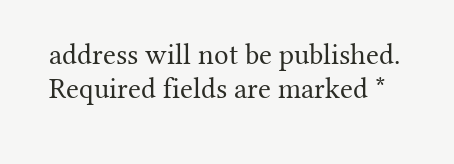address will not be published. Required fields are marked *